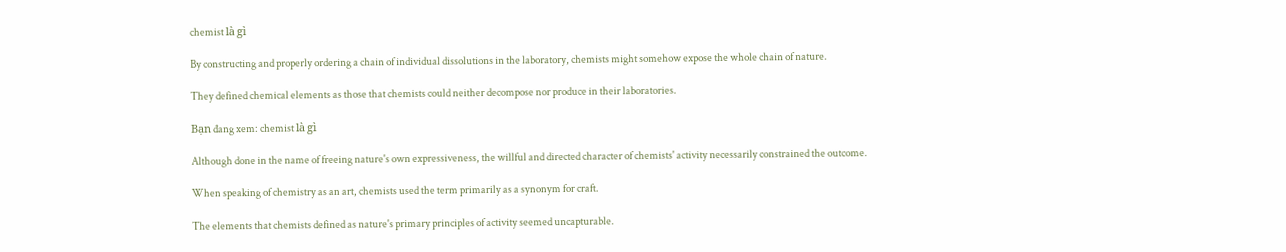chemist là gì

By constructing and properly ordering a chain of individual dissolutions in the laboratory, chemists might somehow expose the whole chain of nature.

They defined chemical elements as those that chemists could neither decompose nor produce in their laboratories.

Bạn đang xem: chemist là gì

Although done in the name of freeing nature's own expressiveness, the willful and directed character of chemists' activity necessarily constrained the outcome.

When speaking of chemistry as an art, chemists used the term primarily as a synonym for craft.

The elements that chemists defined as nature's primary principles of activity seemed uncapturable.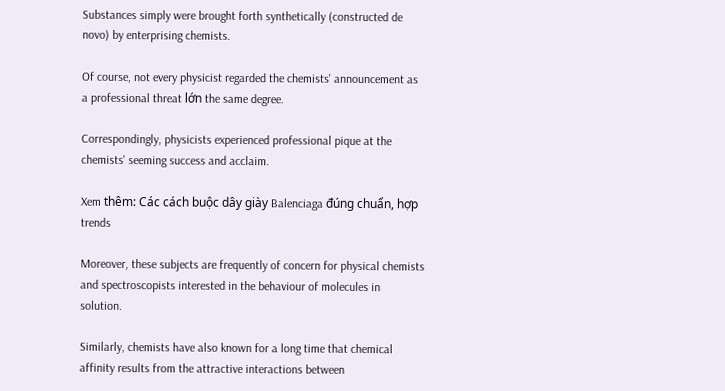Substances simply were brought forth synthetically (constructed de novo) by enterprising chemists.

Of course, not every physicist regarded the chemists' announcement as a professional threat lớn the same degree.

Correspondingly, physicists experienced professional pique at the chemists' seeming success and acclaim.

Xem thêm: Các cách buộc dây giày Balenciaga đúng chuẩn, hợp trends

Moreover, these subjects are frequently of concern for physical chemists and spectroscopists interested in the behaviour of molecules in solution.

Similarly, chemists have also known for a long time that chemical affinity results from the attractive interactions between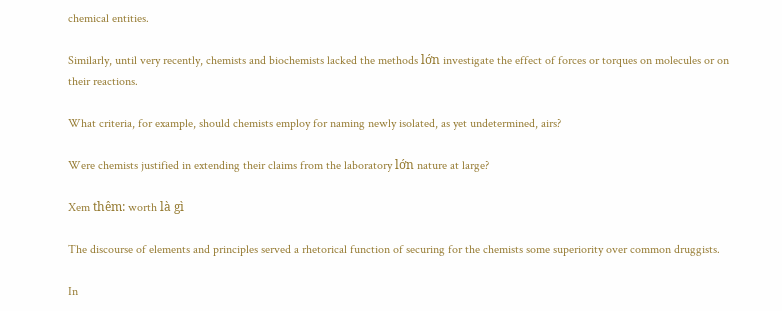chemical entities.

Similarly, until very recently, chemists and biochemists lacked the methods lớn investigate the effect of forces or torques on molecules or on their reactions.

What criteria, for example, should chemists employ for naming newly isolated, as yet undetermined, airs?

Were chemists justified in extending their claims from the laboratory lớn nature at large?

Xem thêm: worth là gì

The discourse of elements and principles served a rhetorical function of securing for the chemists some superiority over common druggists.

In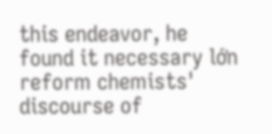this endeavor, he found it necessary lớn reform chemists' discourse of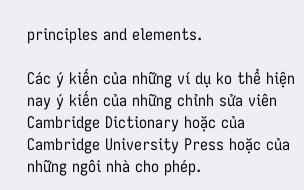principles and elements.

Các ý kiến của những ví dụ ko thể hiện nay ý kiến của những chỉnh sửa viên Cambridge Dictionary hoặc của Cambridge University Press hoặc của những ngôi nhà cho phép.